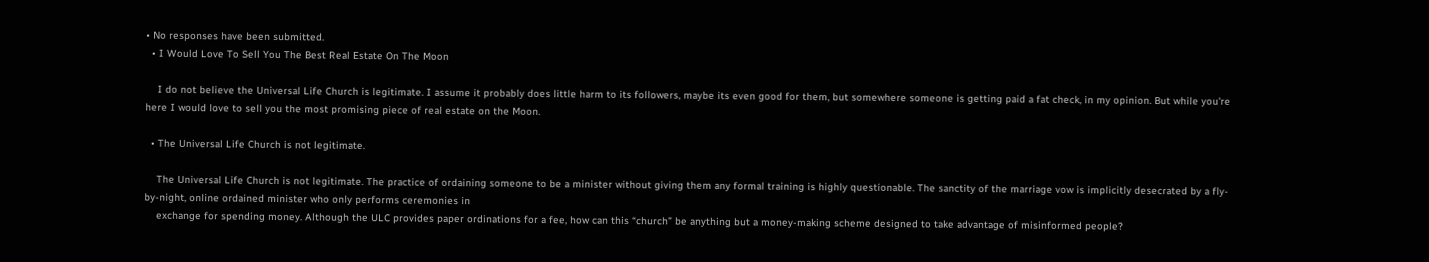• No responses have been submitted.
  • I Would Love To Sell You The Best Real Estate On The Moon

    I do not believe the Universal Life Church is legitimate. I assume it probably does little harm to its followers, maybe its even good for them, but somewhere someone is getting paid a fat check, in my opinion. But while you're here I would love to sell you the most promising piece of real estate on the Moon.

  • The Universal Life Church is not legitimate.

    The Universal Life Church is not legitimate. The practice of ordaining someone to be a minister without giving them any formal training is highly questionable. The sanctity of the marriage vow is implicitly desecrated by a fly-by-night, online ordained minister who only performs ceremonies in
    exchange for spending money. Although the ULC provides paper ordinations for a fee, how can this “church” be anything but a money-making scheme designed to take advantage of misinformed people?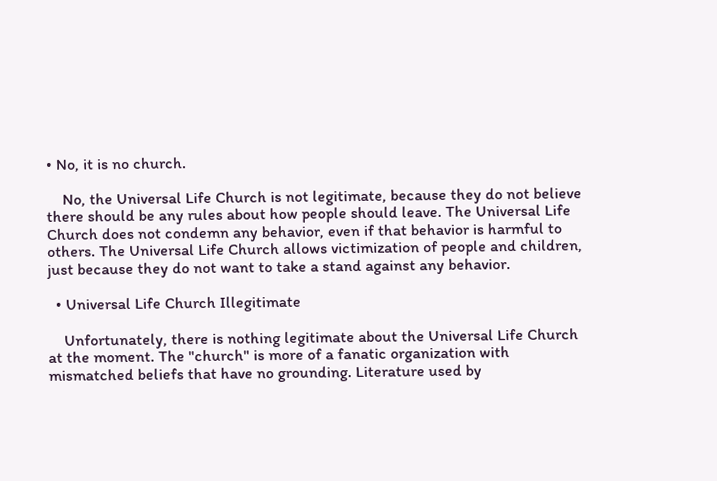• No, it is no church.

    No, the Universal Life Church is not legitimate, because they do not believe there should be any rules about how people should leave. The Universal Life Church does not condemn any behavior, even if that behavior is harmful to others. The Universal Life Church allows victimization of people and children, just because they do not want to take a stand against any behavior.

  • Universal Life Church Illegitimate

    Unfortunately, there is nothing legitimate about the Universal Life Church at the moment. The "church" is more of a fanatic organization with mismatched beliefs that have no grounding. Literature used by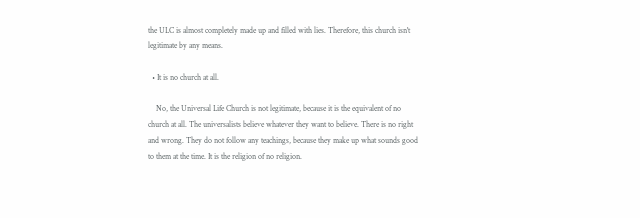the ULC is almost completely made up and filled with lies. Therefore, this church isn't legitimate by any means.

  • It is no church at all.

    No, the Universal Life Church is not legitimate, because it is the equivalent of no church at all. The universalists believe whatever they want to believe. There is no right and wrong. They do not follow any teachings, because they make up what sounds good to them at the time. It is the religion of no religion.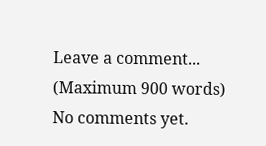Leave a comment...
(Maximum 900 words)
No comments yet.